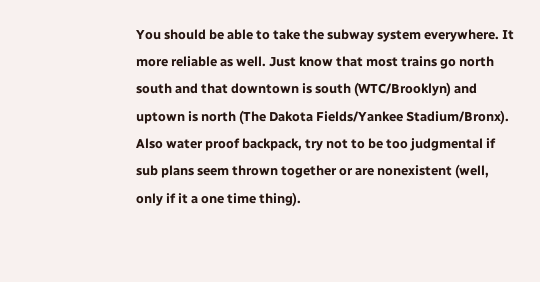You should be able to take the subway system everywhere. It more reliable as well. Just know that most trains go north south and that downtown is south (WTC/Brooklyn) and uptown is north (The Dakota Fields/Yankee Stadium/Bronx). Also water proof backpack, try not to be too judgmental if sub plans seem thrown together or are nonexistent (well, only if it a one time thing).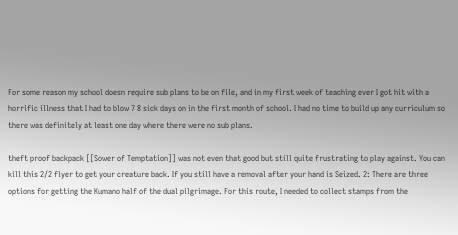For some reason my school doesn require sub plans to be on file, and in my first week of teaching ever I got hit with a horrific illness that I had to blow 7 8 sick days on in the first month of school. I had no time to build up any curriculum so there was definitely at least one day where there were no sub plans.

theft proof backpack [[Sower of Temptation]] was not even that good but still quite frustrating to play against. You can kill this 2/2 flyer to get your creature back. If you still have a removal after your hand is Seized. 2: There are three options for getting the Kumano half of the dual pilgrimage. For this route, I needed to collect stamps from the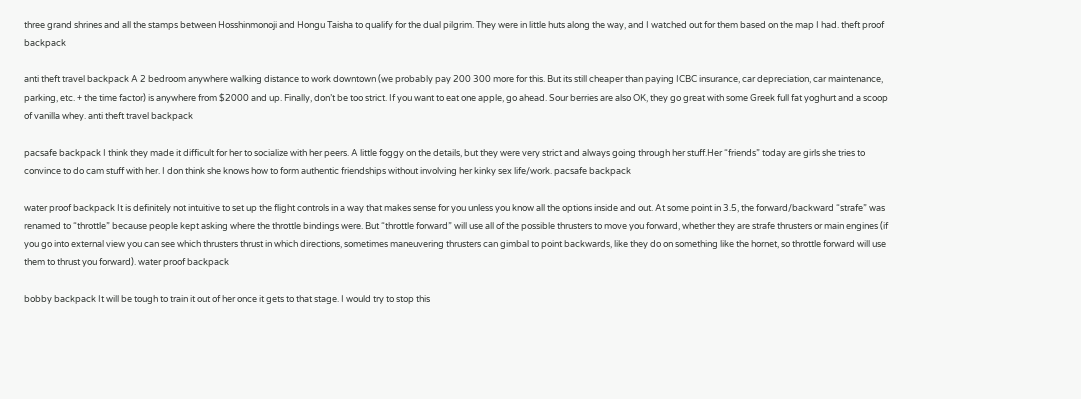three grand shrines and all the stamps between Hosshinmonoji and Hongu Taisha to qualify for the dual pilgrim. They were in little huts along the way, and I watched out for them based on the map I had. theft proof backpack

anti theft travel backpack A 2 bedroom anywhere walking distance to work downtown (we probably pay 200 300 more for this. But its still cheaper than paying ICBC insurance, car depreciation, car maintenance, parking, etc. + the time factor) is anywhere from $2000 and up. Finally, don’t be too strict. If you want to eat one apple, go ahead. Sour berries are also OK, they go great with some Greek full fat yoghurt and a scoop of vanilla whey. anti theft travel backpack

pacsafe backpack I think they made it difficult for her to socialize with her peers. A little foggy on the details, but they were very strict and always going through her stuff.Her “friends” today are girls she tries to convince to do cam stuff with her. I don think she knows how to form authentic friendships without involving her kinky sex life/work. pacsafe backpack

water proof backpack It is definitely not intuitive to set up the flight controls in a way that makes sense for you unless you know all the options inside and out. At some point in 3.5, the forward/backward “strafe” was renamed to “throttle” because people kept asking where the throttle bindings were. But “throttle forward” will use all of the possible thrusters to move you forward, whether they are strafe thrusters or main engines (if you go into external view you can see which thrusters thrust in which directions, sometimes maneuvering thrusters can gimbal to point backwards, like they do on something like the hornet, so throttle forward will use them to thrust you forward). water proof backpack

bobby backpack It will be tough to train it out of her once it gets to that stage. I would try to stop this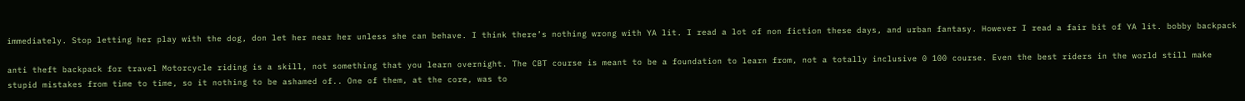immediately. Stop letting her play with the dog, don let her near her unless she can behave. I think there’s nothing wrong with YA lit. I read a lot of non fiction these days, and urban fantasy. However I read a fair bit of YA lit. bobby backpack

anti theft backpack for travel Motorcycle riding is a skill, not something that you learn overnight. The CBT course is meant to be a foundation to learn from, not a totally inclusive 0 100 course. Even the best riders in the world still make stupid mistakes from time to time, so it nothing to be ashamed of.. One of them, at the core, was to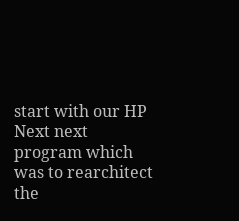start with our HP Next next program which was to rearchitect the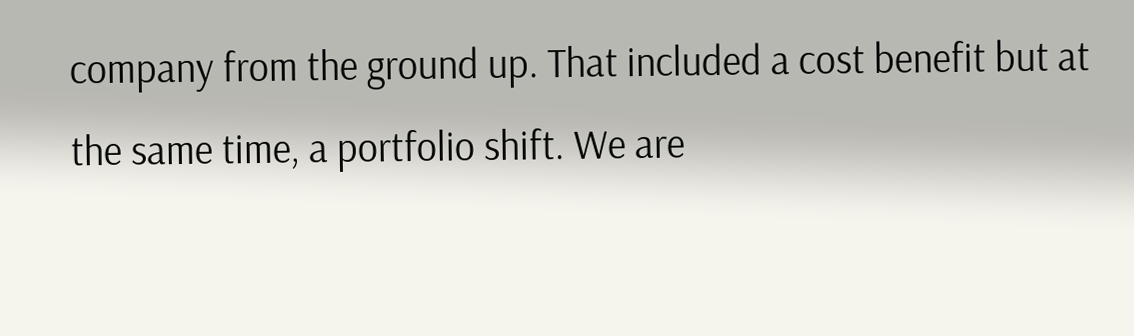company from the ground up. That included a cost benefit but at the same time, a portfolio shift. We are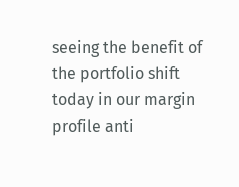seeing the benefit of the portfolio shift today in our margin profile anti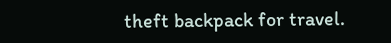theft backpack for travel.